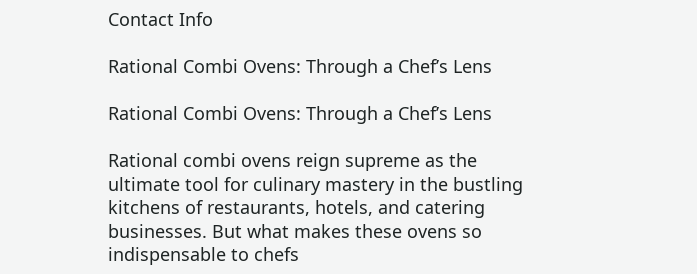Contact Info

Rational Combi Ovens: Through a Chef’s Lens

Rational Combi Ovens: Through a Chef’s Lens

Rational combi ovens reign supreme as the ultimate tool for culinary mastery in the bustling kitchens of restaurants, hotels, and catering businesses. But what makes these ovens so indispensable to chefs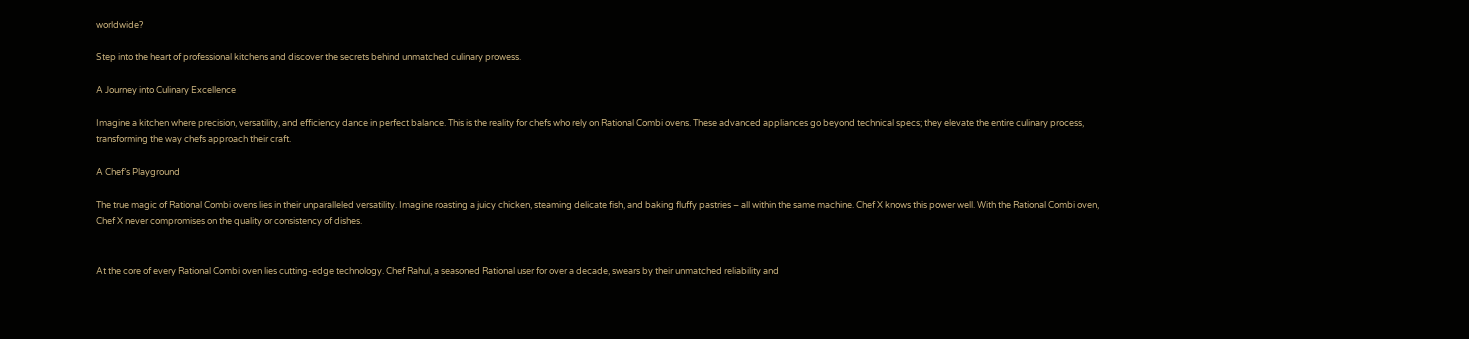worldwide?

Step into the heart of professional kitchens and discover the secrets behind unmatched culinary prowess.

A Journey into Culinary Excellence

Imagine a kitchen where precision, versatility, and efficiency dance in perfect balance. This is the reality for chefs who rely on Rational Combi ovens. These advanced appliances go beyond technical specs; they elevate the entire culinary process, transforming the way chefs approach their craft.

A Chef’s Playground

The true magic of Rational Combi ovens lies in their unparalleled versatility. Imagine roasting a juicy chicken, steaming delicate fish, and baking fluffy pastries – all within the same machine. Chef X knows this power well. With the Rational Combi oven, Chef X never compromises on the quality or consistency of dishes.


At the core of every Rational Combi oven lies cutting-edge technology. Chef Rahul, a seasoned Rational user for over a decade, swears by their unmatched reliability and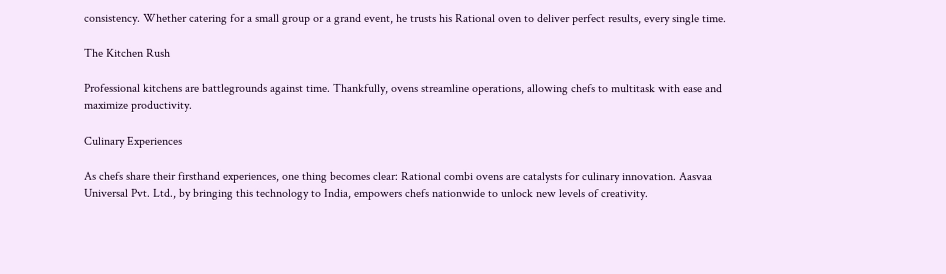consistency. Whether catering for a small group or a grand event, he trusts his Rational oven to deliver perfect results, every single time.

The Kitchen Rush

Professional kitchens are battlegrounds against time. Thankfully, ovens streamline operations, allowing chefs to multitask with ease and maximize productivity.

Culinary Experiences

As chefs share their firsthand experiences, one thing becomes clear: Rational combi ovens are catalysts for culinary innovation. Aasvaa Universal Pvt. Ltd., by bringing this technology to India, empowers chefs nationwide to unlock new levels of creativity.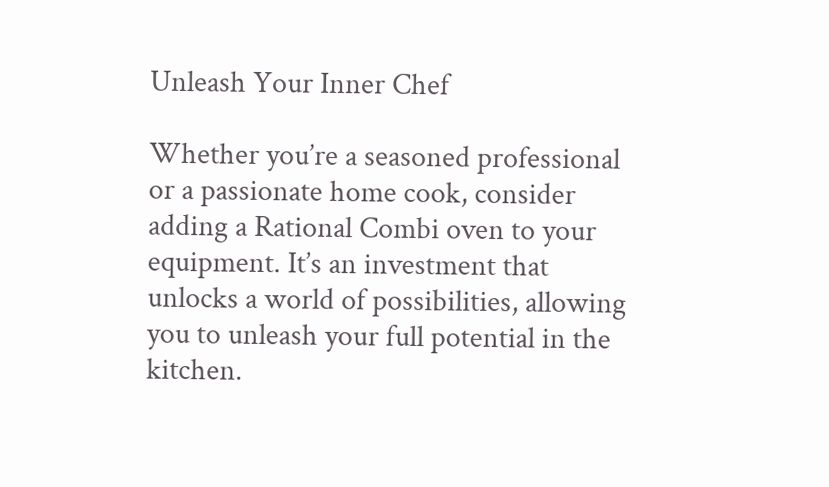Unleash Your Inner Chef

Whether you’re a seasoned professional or a passionate home cook, consider adding a Rational Combi oven to your equipment. It’s an investment that unlocks a world of possibilities, allowing you to unleash your full potential in the kitchen.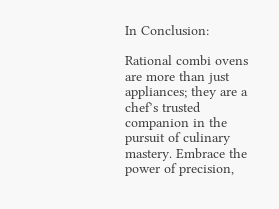In Conclusion:

Rational combi ovens are more than just appliances; they are a chef’s trusted companion in the pursuit of culinary mastery. Embrace the power of precision,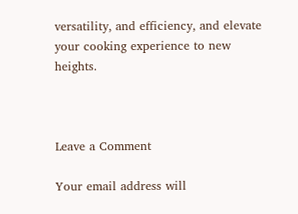versatility, and efficiency, and elevate your cooking experience to new heights.



Leave a Comment

Your email address will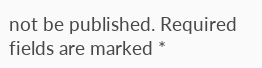not be published. Required fields are marked *